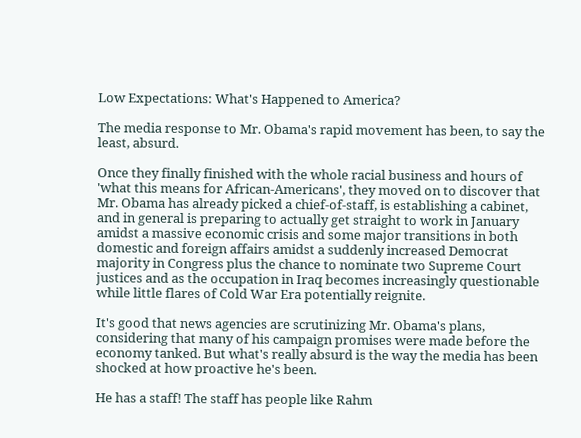Low Expectations: What's Happened to America?

The media response to Mr. Obama's rapid movement has been, to say the least, absurd.

Once they finally finished with the whole racial business and hours of 'what this means for African-Americans', they moved on to discover that Mr. Obama has already picked a chief-of-staff, is establishing a cabinet, and in general is preparing to actually get straight to work in January amidst a massive economic crisis and some major transitions in both domestic and foreign affairs amidst a suddenly increased Democrat majority in Congress plus the chance to nominate two Supreme Court justices and as the occupation in Iraq becomes increasingly questionable while little flares of Cold War Era potentially reignite.

It's good that news agencies are scrutinizing Mr. Obama's plans, considering that many of his campaign promises were made before the economy tanked. But what's really absurd is the way the media has been shocked at how proactive he's been.

He has a staff! The staff has people like Rahm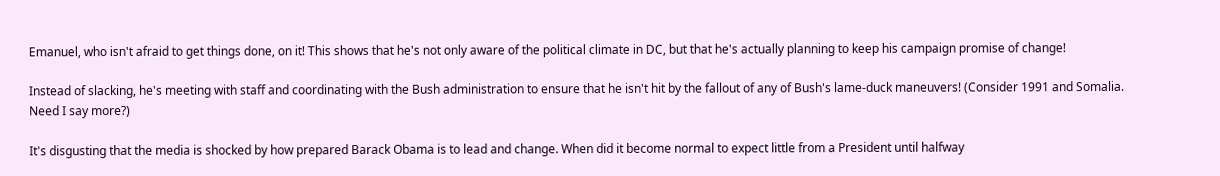Emanuel, who isn't afraid to get things done, on it! This shows that he's not only aware of the political climate in DC, but that he's actually planning to keep his campaign promise of change!

Instead of slacking, he's meeting with staff and coordinating with the Bush administration to ensure that he isn't hit by the fallout of any of Bush's lame-duck maneuvers! (Consider 1991 and Somalia. Need I say more?)

It's disgusting that the media is shocked by how prepared Barack Obama is to lead and change. When did it become normal to expect little from a President until halfway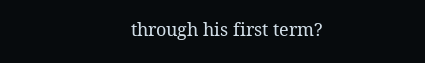through his first term?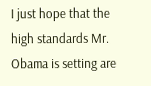I just hope that the high standards Mr. Obama is setting are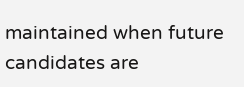maintained when future candidates are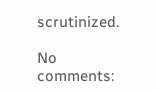scrutinized.

No comments: